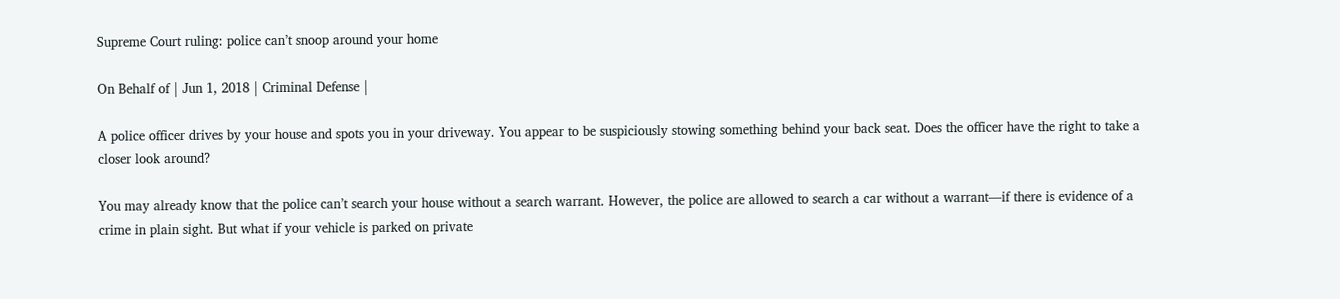Supreme Court ruling: police can’t snoop around your home

On Behalf of | Jun 1, 2018 | Criminal Defense |

A police officer drives by your house and spots you in your driveway. You appear to be suspiciously stowing something behind your back seat. Does the officer have the right to take a closer look around?

You may already know that the police can’t search your house without a search warrant. However, the police are allowed to search a car without a warrant—if there is evidence of a crime in plain sight. But what if your vehicle is parked on private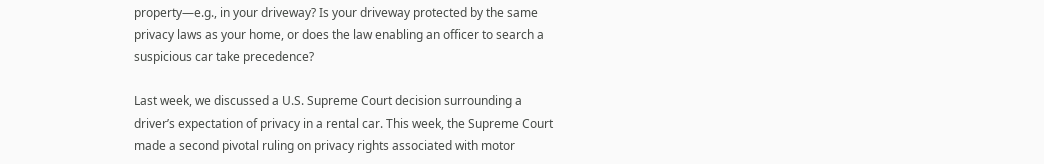property—e.g., in your driveway? Is your driveway protected by the same privacy laws as your home, or does the law enabling an officer to search a suspicious car take precedence?

Last week, we discussed a U.S. Supreme Court decision surrounding a driver’s expectation of privacy in a rental car. This week, the Supreme Court made a second pivotal ruling on privacy rights associated with motor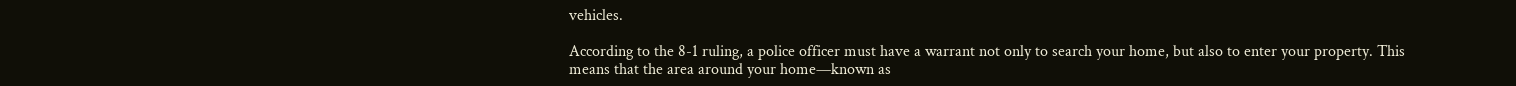vehicles.

According to the 8-1 ruling, a police officer must have a warrant not only to search your home, but also to enter your property. This means that the area around your home—known as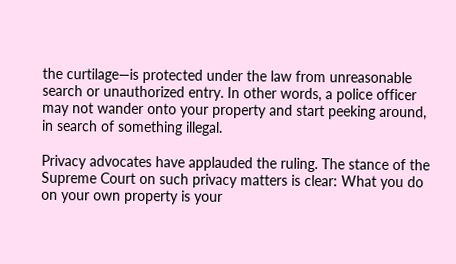the curtilage—is protected under the law from unreasonable search or unauthorized entry. In other words, a police officer may not wander onto your property and start peeking around, in search of something illegal.

Privacy advocates have applauded the ruling. The stance of the Supreme Court on such privacy matters is clear: What you do on your own property is your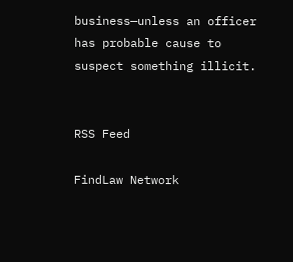business—unless an officer has probable cause to suspect something illicit.


RSS Feed

FindLaw Network